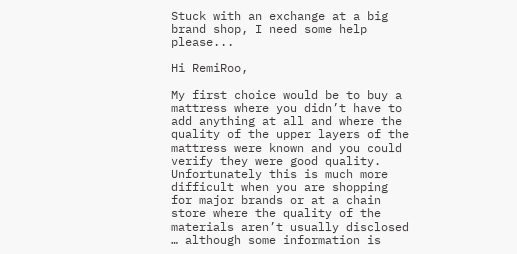Stuck with an exchange at a big brand shop, I need some help please...

Hi RemiRoo,

My first choice would be to buy a mattress where you didn’t have to add anything at all and where the quality of the upper layers of the mattress were known and you could verify they were good quality. Unfortunately this is much more difficult when you are shopping for major brands or at a chain store where the quality of the materials aren’t usually disclosed … although some information is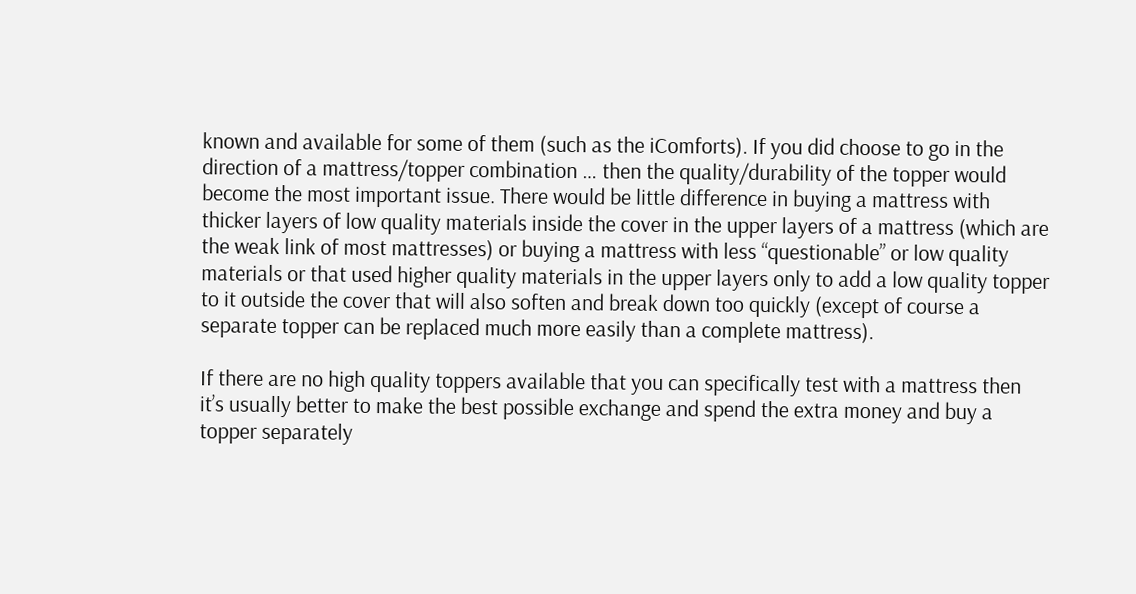known and available for some of them (such as the iComforts). If you did choose to go in the direction of a mattress/topper combination … then the quality/durability of the topper would become the most important issue. There would be little difference in buying a mattress with thicker layers of low quality materials inside the cover in the upper layers of a mattress (which are the weak link of most mattresses) or buying a mattress with less “questionable” or low quality materials or that used higher quality materials in the upper layers only to add a low quality topper to it outside the cover that will also soften and break down too quickly (except of course a separate topper can be replaced much more easily than a complete mattress).

If there are no high quality toppers available that you can specifically test with a mattress then it’s usually better to make the best possible exchange and spend the extra money and buy a topper separately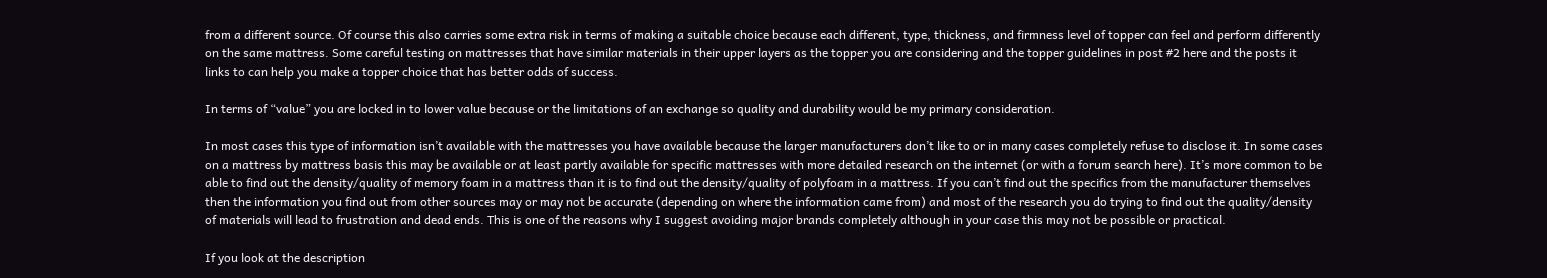from a different source. Of course this also carries some extra risk in terms of making a suitable choice because each different, type, thickness, and firmness level of topper can feel and perform differently on the same mattress. Some careful testing on mattresses that have similar materials in their upper layers as the topper you are considering and the topper guidelines in post #2 here and the posts it links to can help you make a topper choice that has better odds of success.

In terms of “value” you are locked in to lower value because or the limitations of an exchange so quality and durability would be my primary consideration.

In most cases this type of information isn’t available with the mattresses you have available because the larger manufacturers don’t like to or in many cases completely refuse to disclose it. In some cases on a mattress by mattress basis this may be available or at least partly available for specific mattresses with more detailed research on the internet (or with a forum search here). It’s more common to be able to find out the density/quality of memory foam in a mattress than it is to find out the density/quality of polyfoam in a mattress. If you can’t find out the specifics from the manufacturer themselves then the information you find out from other sources may or may not be accurate (depending on where the information came from) and most of the research you do trying to find out the quality/density of materials will lead to frustration and dead ends. This is one of the reasons why I suggest avoiding major brands completely although in your case this may not be possible or practical.

If you look at the description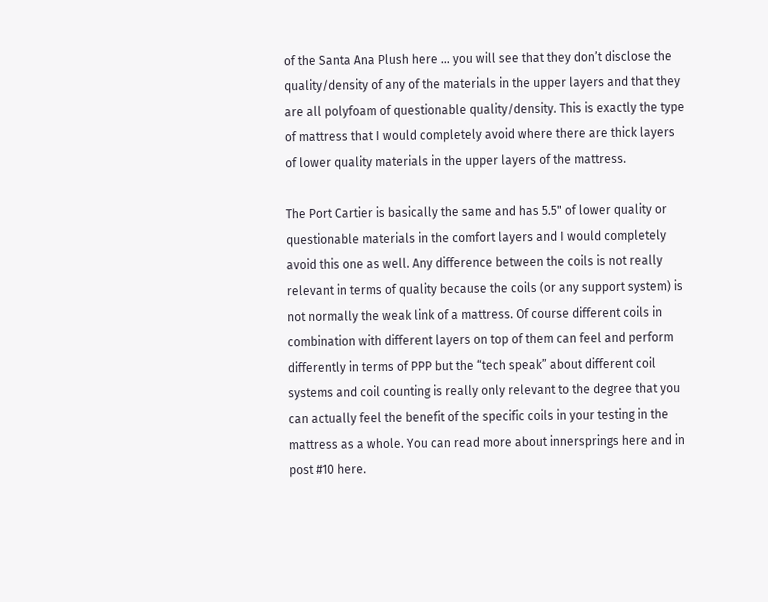of the Santa Ana Plush here … you will see that they don’t disclose the quality/density of any of the materials in the upper layers and that they are all polyfoam of questionable quality/density. This is exactly the type of mattress that I would completely avoid where there are thick layers of lower quality materials in the upper layers of the mattress.

The Port Cartier is basically the same and has 5.5" of lower quality or questionable materials in the comfort layers and I would completely avoid this one as well. Any difference between the coils is not really relevant in terms of quality because the coils (or any support system) is not normally the weak link of a mattress. Of course different coils in combination with different layers on top of them can feel and perform differently in terms of PPP but the “tech speak” about different coil systems and coil counting is really only relevant to the degree that you can actually feel the benefit of the specific coils in your testing in the mattress as a whole. You can read more about innersprings here and in post #10 here.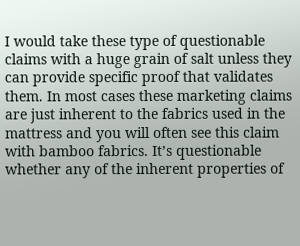I would take these type of questionable claims with a huge grain of salt unless they can provide specific proof that validates them. In most cases these marketing claims are just inherent to the fabrics used in the mattress and you will often see this claim with bamboo fabrics. It’s questionable whether any of the inherent properties of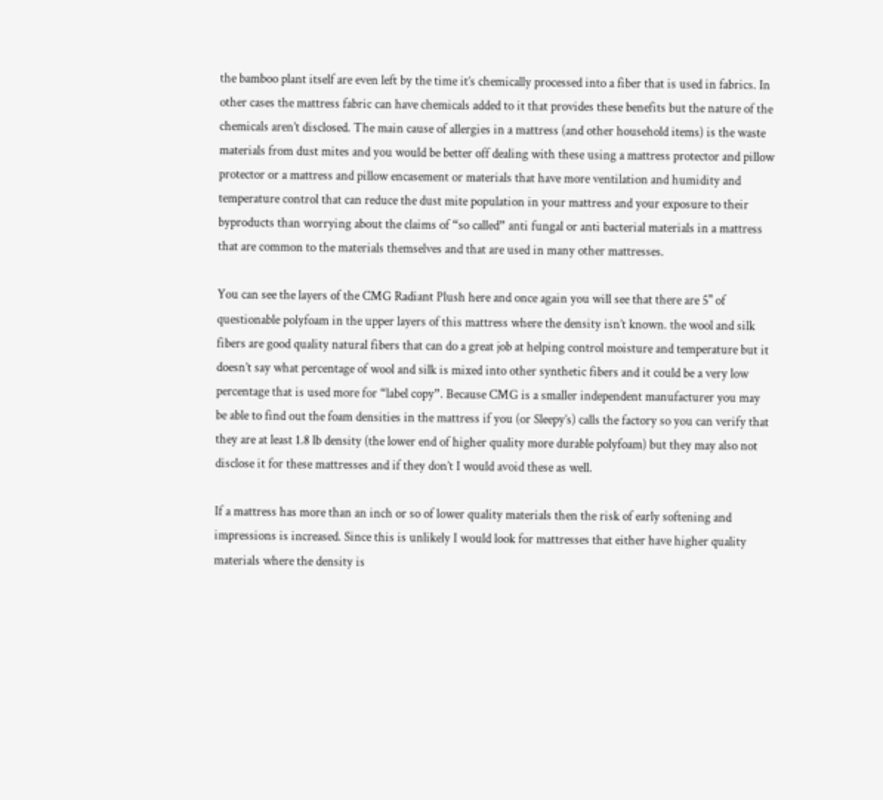the bamboo plant itself are even left by the time it’s chemically processed into a fiber that is used in fabrics. In other cases the mattress fabric can have chemicals added to it that provides these benefits but the nature of the chemicals aren’t disclosed. The main cause of allergies in a mattress (and other household items) is the waste materials from dust mites and you would be better off dealing with these using a mattress protector and pillow protector or a mattress and pillow encasement or materials that have more ventilation and humidity and temperature control that can reduce the dust mite population in your mattress and your exposure to their byproducts than worrying about the claims of “so called” anti fungal or anti bacterial materials in a mattress that are common to the materials themselves and that are used in many other mattresses.

You can see the layers of the CMG Radiant Plush here and once again you will see that there are 5" of questionable polyfoam in the upper layers of this mattress where the density isn’t known. the wool and silk fibers are good quality natural fibers that can do a great job at helping control moisture and temperature but it doesn’t say what percentage of wool and silk is mixed into other synthetic fibers and it could be a very low percentage that is used more for “label copy”. Because CMG is a smaller independent manufacturer you may be able to find out the foam densities in the mattress if you (or Sleepy’s) calls the factory so you can verify that they are at least 1.8 lb density (the lower end of higher quality more durable polyfoam) but they may also not disclose it for these mattresses and if they don’t I would avoid these as well.

If a mattress has more than an inch or so of lower quality materials then the risk of early softening and impressions is increased. Since this is unlikely I would look for mattresses that either have higher quality materials where the density is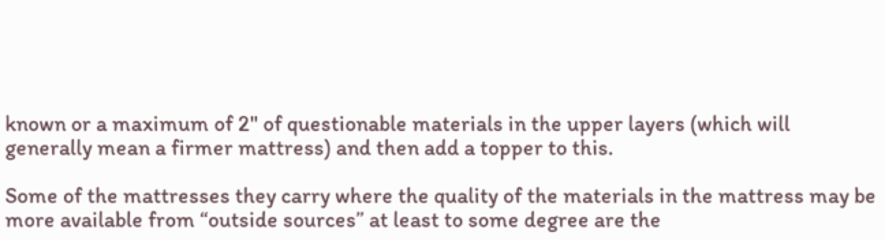known or a maximum of 2" of questionable materials in the upper layers (which will generally mean a firmer mattress) and then add a topper to this.

Some of the mattresses they carry where the quality of the materials in the mattress may be more available from “outside sources” at least to some degree are the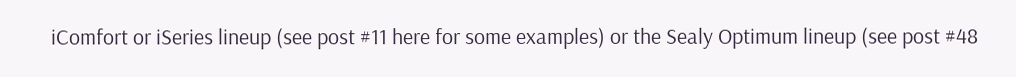iComfort or iSeries lineup (see post #11 here for some examples) or the Sealy Optimum lineup (see post #48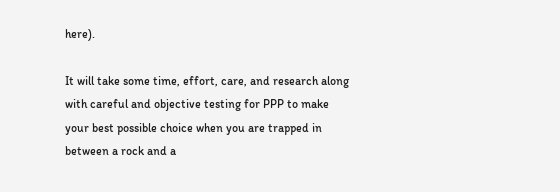here).

It will take some time, effort, care, and research along with careful and objective testing for PPP to make your best possible choice when you are trapped in between a rock and a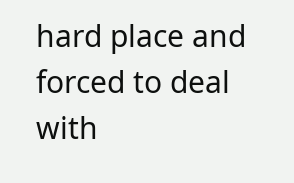hard place and forced to deal with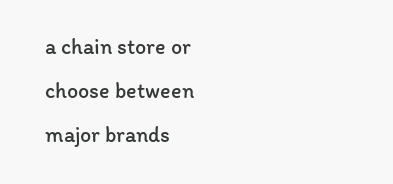a chain store or choose between major brands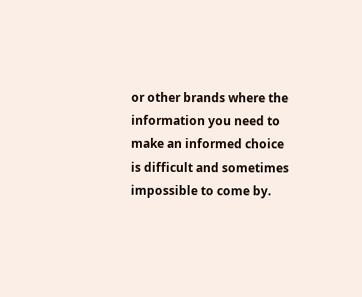or other brands where the information you need to make an informed choice is difficult and sometimes impossible to come by.